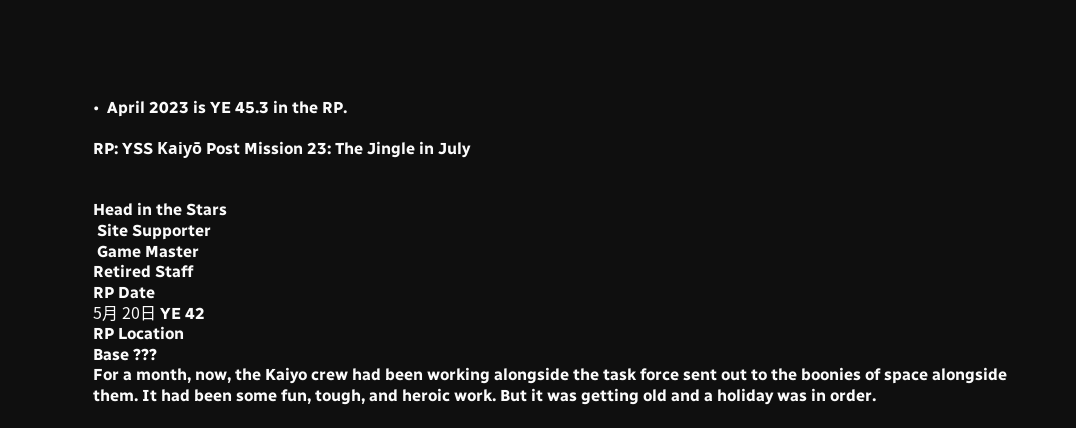•  April 2023 is YE 45.3 in the RP.

RP: YSS Kaiyō Post Mission 23: The Jingle in July


Head in the Stars
 Site Supporter
 Game Master
Retired Staff
RP Date
5月 20日 YE 42
RP Location
Base ???
For a month, now, the Kaiyo crew had been working alongside the task force sent out to the boonies of space alongside them. It had been some fun, tough, and heroic work. But it was getting old and a holiday was in order.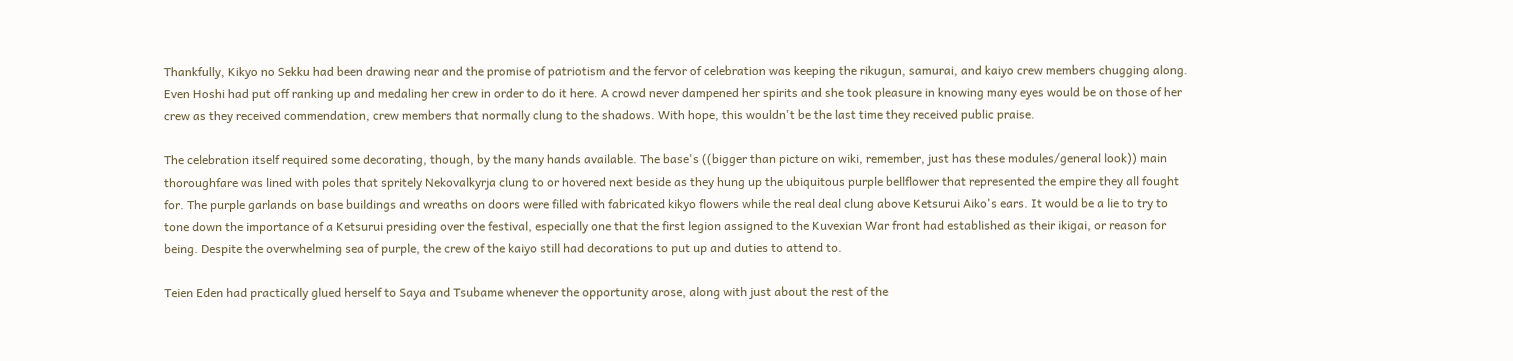Thankfully, Kikyo no Sekku had been drawing near and the promise of patriotism and the fervor of celebration was keeping the rikugun, samurai, and kaiyo crew members chugging along. Even Hoshi had put off ranking up and medaling her crew in order to do it here. A crowd never dampened her spirits and she took pleasure in knowing many eyes would be on those of her crew as they received commendation, crew members that normally clung to the shadows. With hope, this wouldn't be the last time they received public praise.

The celebration itself required some decorating, though, by the many hands available. The base's ((bigger than picture on wiki, remember, just has these modules/general look)) main thoroughfare was lined with poles that spritely Nekovalkyrja clung to or hovered next beside as they hung up the ubiquitous purple bellflower that represented the empire they all fought for. The purple garlands on base buildings and wreaths on doors were filled with fabricated kikyo flowers while the real deal clung above Ketsurui Aiko's ears. It would be a lie to try to tone down the importance of a Ketsurui presiding over the festival, especially one that the first legion assigned to the Kuvexian War front had established as their ikigai, or reason for being. Despite the overwhelming sea of purple, the crew of the kaiyo still had decorations to put up and duties to attend to.

Teien Eden had practically glued herself to Saya and Tsubame whenever the opportunity arose, along with just about the rest of the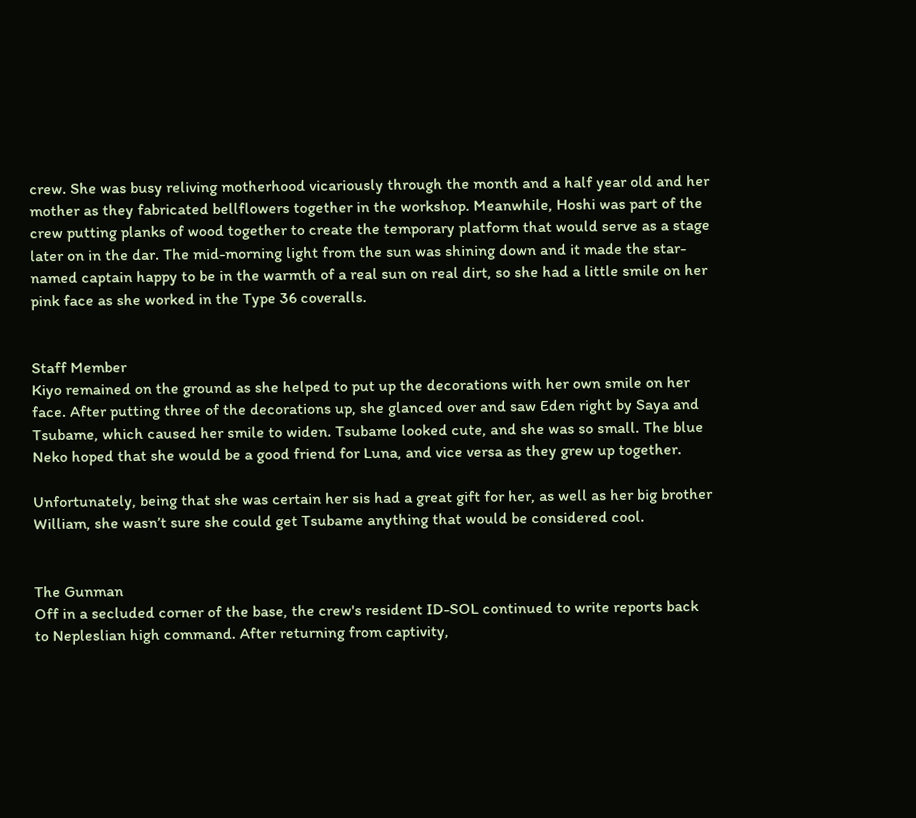crew. She was busy reliving motherhood vicariously through the month and a half year old and her mother as they fabricated bellflowers together in the workshop. Meanwhile, Hoshi was part of the crew putting planks of wood together to create the temporary platform that would serve as a stage later on in the dar. The mid-morning light from the sun was shining down and it made the star-named captain happy to be in the warmth of a real sun on real dirt, so she had a little smile on her pink face as she worked in the Type 36 coveralls.


Staff Member
Kiyo remained on the ground as she helped to put up the decorations with her own smile on her face. After putting three of the decorations up, she glanced over and saw Eden right by Saya and Tsubame, which caused her smile to widen. Tsubame looked cute, and she was so small. The blue Neko hoped that she would be a good friend for Luna, and vice versa as they grew up together.

Unfortunately, being that she was certain her sis had a great gift for her, as well as her big brother William, she wasn’t sure she could get Tsubame anything that would be considered cool.


The Gunman
Off in a secluded corner of the base, the crew's resident ID-SOL continued to write reports back to Nepleslian high command. After returning from captivity,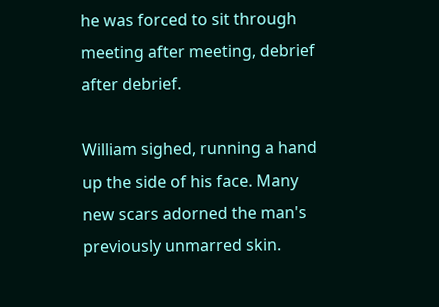he was forced to sit through meeting after meeting, debrief after debrief.

William sighed, running a hand up the side of his face. Many new scars adorned the man's previously unmarred skin.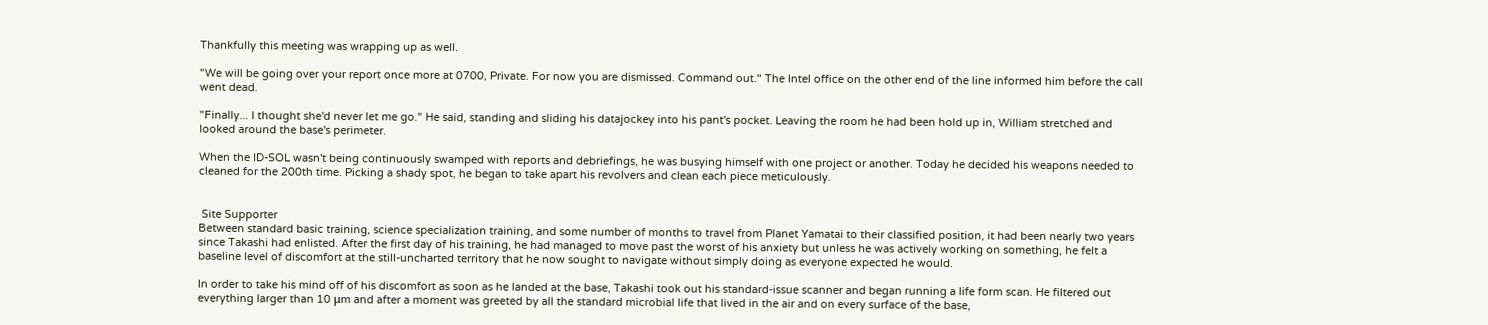Thankfully this meeting was wrapping up as well.

"We will be going over your report once more at 0700, Private. For now you are dismissed. Command out." The Intel office on the other end of the line informed him before the call went dead.

"Finally... I thought she'd never let me go." He said, standing and sliding his datajockey into his pant's pocket. Leaving the room he had been hold up in, William stretched and looked around the base's perimeter.

When the ID-SOL wasn't being continuously swamped with reports and debriefings, he was busying himself with one project or another. Today he decided his weapons needed to cleaned for the 200th time. Picking a shady spot, he began to take apart his revolvers and clean each piece meticulously.


 Site Supporter
Between standard basic training, science specialization training, and some number of months to travel from Planet Yamatai to their classified position, it had been nearly two years since Takashi had enlisted. After the first day of his training, he had managed to move past the worst of his anxiety but unless he was actively working on something, he felt a baseline level of discomfort at the still-uncharted territory that he now sought to navigate without simply doing as everyone expected he would.

In order to take his mind off of his discomfort as soon as he landed at the base, Takashi took out his standard-issue scanner and began running a life form scan. He filtered out everything larger than 10 μm and after a moment was greeted by all the standard microbial life that lived in the air and on every surface of the base,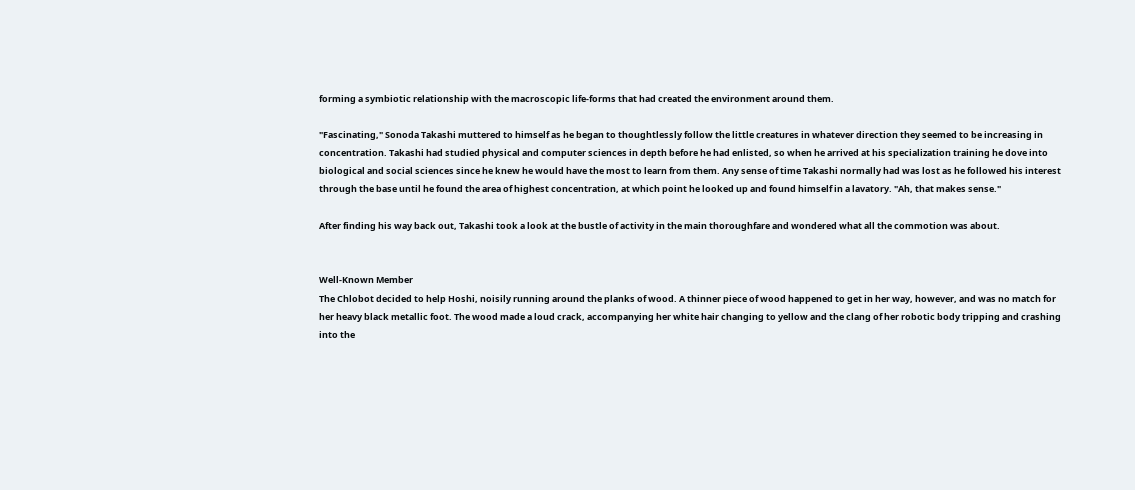forming a symbiotic relationship with the macroscopic life-forms that had created the environment around them.

"Fascinating," Sonoda Takashi muttered to himself as he began to thoughtlessly follow the little creatures in whatever direction they seemed to be increasing in concentration. Takashi had studied physical and computer sciences in depth before he had enlisted, so when he arrived at his specialization training he dove into biological and social sciences since he knew he would have the most to learn from them. Any sense of time Takashi normally had was lost as he followed his interest through the base until he found the area of highest concentration, at which point he looked up and found himself in a lavatory. "Ah, that makes sense."

After finding his way back out, Takashi took a look at the bustle of activity in the main thoroughfare and wondered what all the commotion was about.


Well-Known Member
The Chlobot decided to help Hoshi, noisily running around the planks of wood. A thinner piece of wood happened to get in her way, however, and was no match for her heavy black metallic foot. The wood made a loud crack, accompanying her white hair changing to yellow and the clang of her robotic body tripping and crashing into the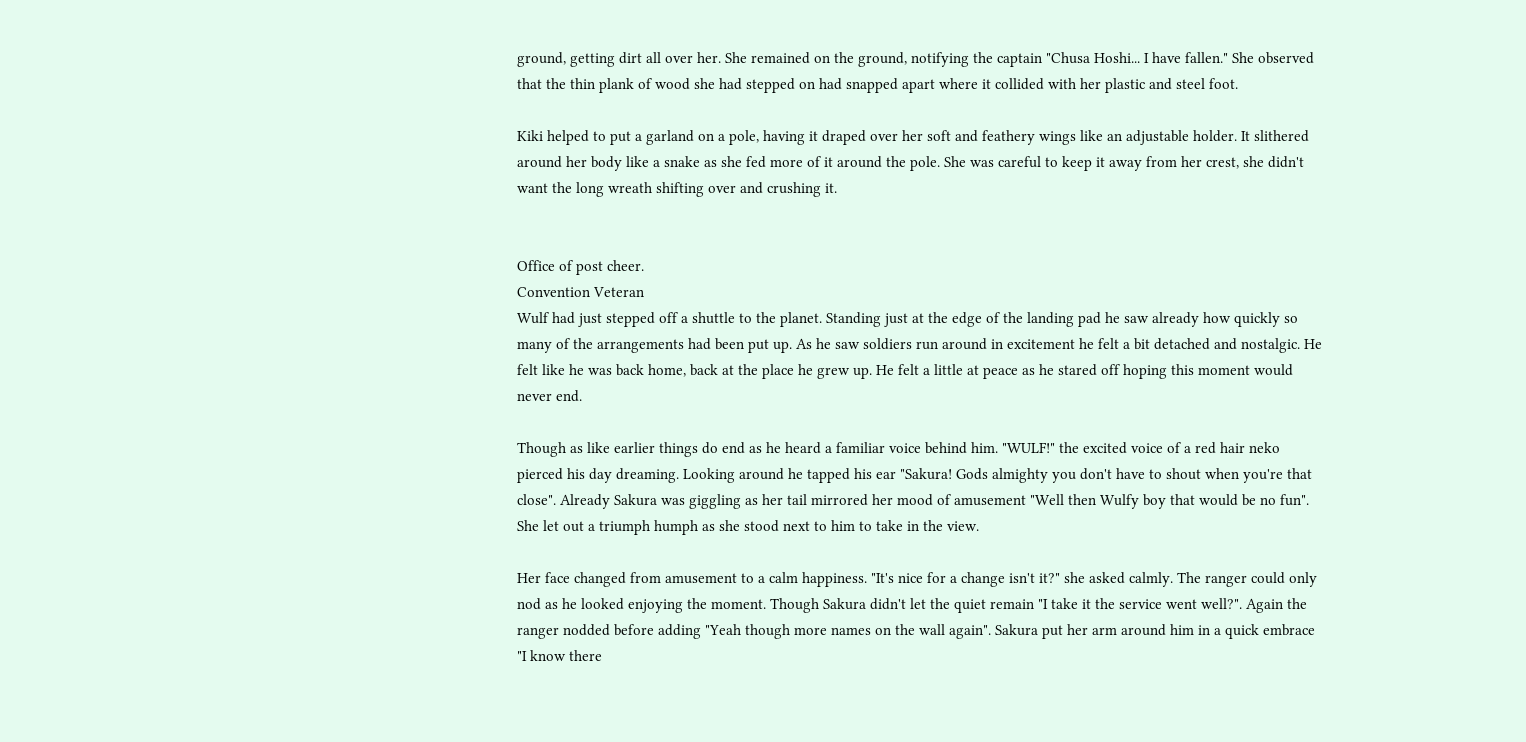ground, getting dirt all over her. She remained on the ground, notifying the captain "Chusa Hoshi... I have fallen." She observed that the thin plank of wood she had stepped on had snapped apart where it collided with her plastic and steel foot.

Kiki helped to put a garland on a pole, having it draped over her soft and feathery wings like an adjustable holder. It slithered around her body like a snake as she fed more of it around the pole. She was careful to keep it away from her crest, she didn't want the long wreath shifting over and crushing it.


Office of post cheer.
Convention Veteran
Wulf had just stepped off a shuttle to the planet. Standing just at the edge of the landing pad he saw already how quickly so many of the arrangements had been put up. As he saw soldiers run around in excitement he felt a bit detached and nostalgic. He felt like he was back home, back at the place he grew up. He felt a little at peace as he stared off hoping this moment would never end.

Though as like earlier things do end as he heard a familiar voice behind him. "WULF!" the excited voice of a red hair neko pierced his day dreaming. Looking around he tapped his ear "Sakura! Gods almighty you don't have to shout when you're that close". Already Sakura was giggling as her tail mirrored her mood of amusement "Well then Wulfy boy that would be no fun". She let out a triumph humph as she stood next to him to take in the view.

Her face changed from amusement to a calm happiness. "It's nice for a change isn't it?" she asked calmly. The ranger could only nod as he looked enjoying the moment. Though Sakura didn't let the quiet remain "I take it the service went well?". Again the ranger nodded before adding "Yeah though more names on the wall again". Sakura put her arm around him in a quick embrace "I know there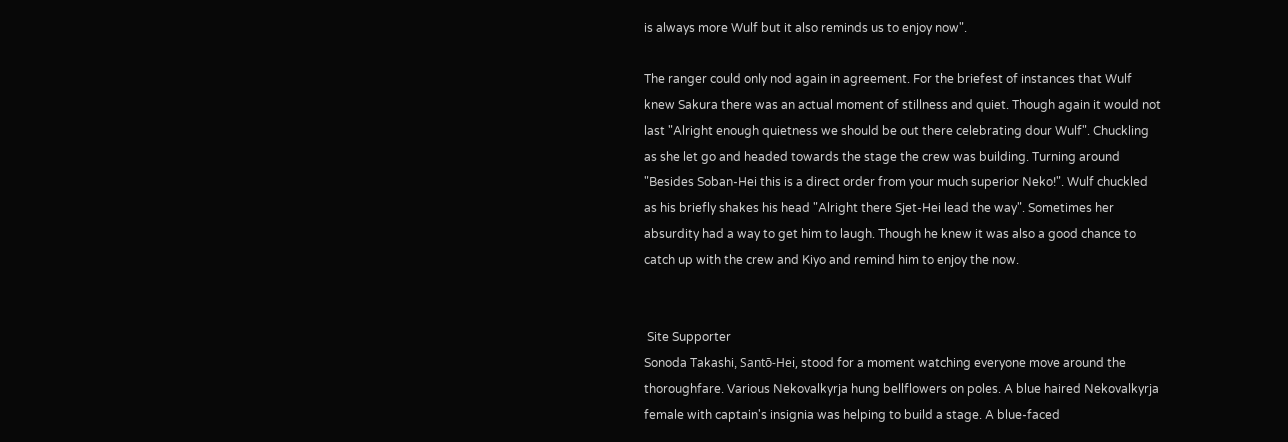is always more Wulf but it also reminds us to enjoy now".

The ranger could only nod again in agreement. For the briefest of instances that Wulf knew Sakura there was an actual moment of stillness and quiet. Though again it would not last "Alright enough quietness we should be out there celebrating dour Wulf". Chuckling as she let go and headed towards the stage the crew was building. Turning around "Besides Soban-Hei this is a direct order from your much superior Neko!". Wulf chuckled as his briefly shakes his head "Alright there Sjet-Hei lead the way". Sometimes her absurdity had a way to get him to laugh. Though he knew it was also a good chance to catch up with the crew and Kiyo and remind him to enjoy the now.


 Site Supporter
Sonoda Takashi, Santō-Hei, stood for a moment watching everyone move around the thoroughfare. Various Nekovalkyrja hung bellflowers on poles. A blue haired Nekovalkyrja female with captain's insignia was helping to build a stage. A blue-faced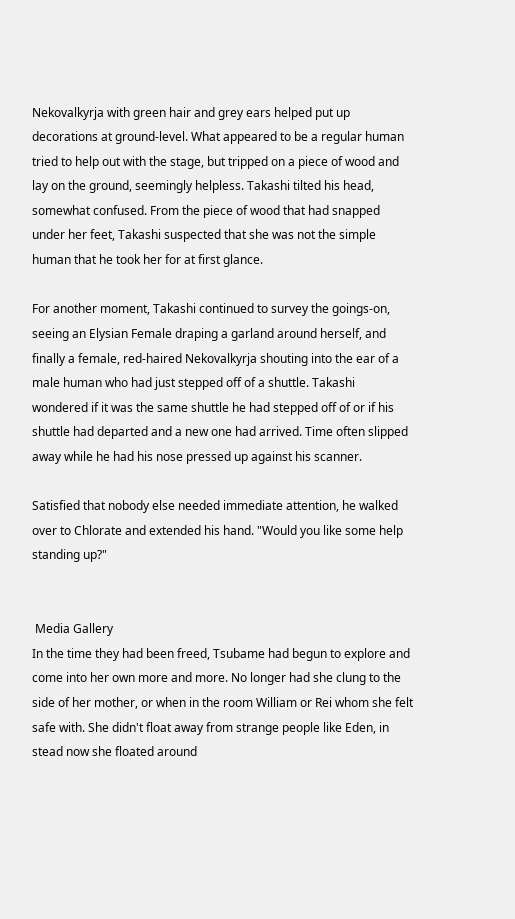Nekovalkyrja with green hair and grey ears helped put up decorations at ground-level. What appeared to be a regular human tried to help out with the stage, but tripped on a piece of wood and lay on the ground, seemingly helpless. Takashi tilted his head, somewhat confused. From the piece of wood that had snapped under her feet, Takashi suspected that she was not the simple human that he took her for at first glance.

For another moment, Takashi continued to survey the goings-on, seeing an Elysian Female draping a garland around herself, and finally a female, red-haired Nekovalkyrja shouting into the ear of a male human who had just stepped off of a shuttle. Takashi wondered if it was the same shuttle he had stepped off of or if his shuttle had departed and a new one had arrived. Time often slipped away while he had his nose pressed up against his scanner.

Satisfied that nobody else needed immediate attention, he walked over to Chlorate and extended his hand. "Would you like some help standing up?"


 Media Gallery
In the time they had been freed, Tsubame had begun to explore and come into her own more and more. No longer had she clung to the side of her mother, or when in the room William or Rei whom she felt safe with. She didn't float away from strange people like Eden, in stead now she floated around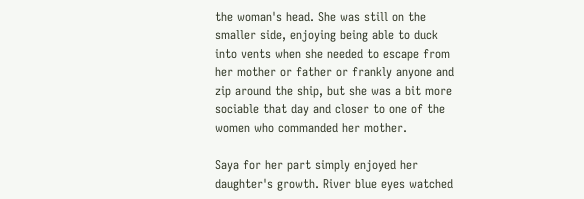the woman's head. She was still on the smaller side, enjoying being able to duck into vents when she needed to escape from her mother or father or frankly anyone and zip around the ship, but she was a bit more sociable that day and closer to one of the women who commanded her mother.

Saya for her part simply enjoyed her daughter's growth. River blue eyes watched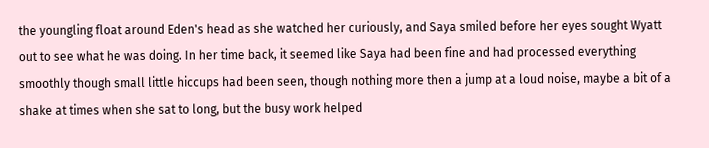the youngling float around Eden's head as she watched her curiously, and Saya smiled before her eyes sought Wyatt out to see what he was doing. In her time back, it seemed like Saya had been fine and had processed everything smoothly though small little hiccups had been seen, though nothing more then a jump at a loud noise, maybe a bit of a shake at times when she sat to long, but the busy work helped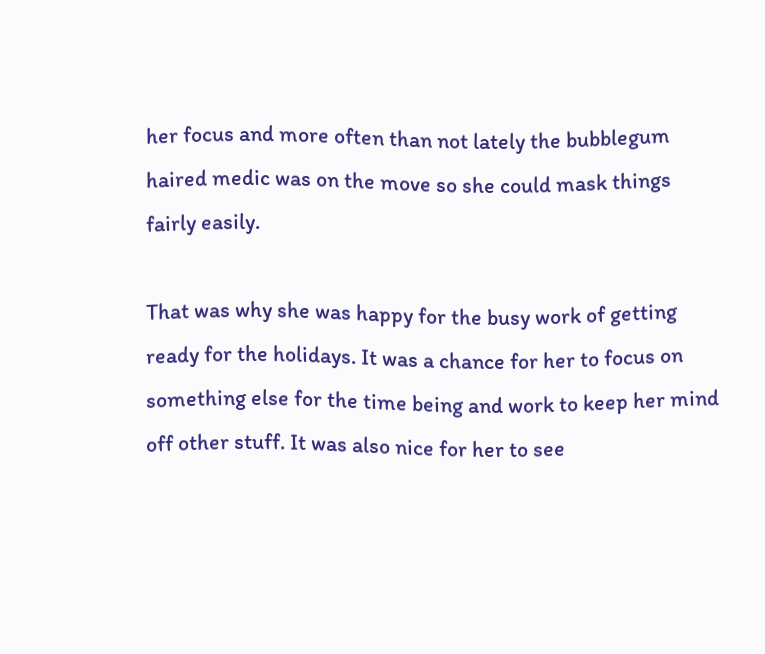her focus and more often than not lately the bubblegum haired medic was on the move so she could mask things fairly easily.

That was why she was happy for the busy work of getting ready for the holidays. It was a chance for her to focus on something else for the time being and work to keep her mind off other stuff. It was also nice for her to see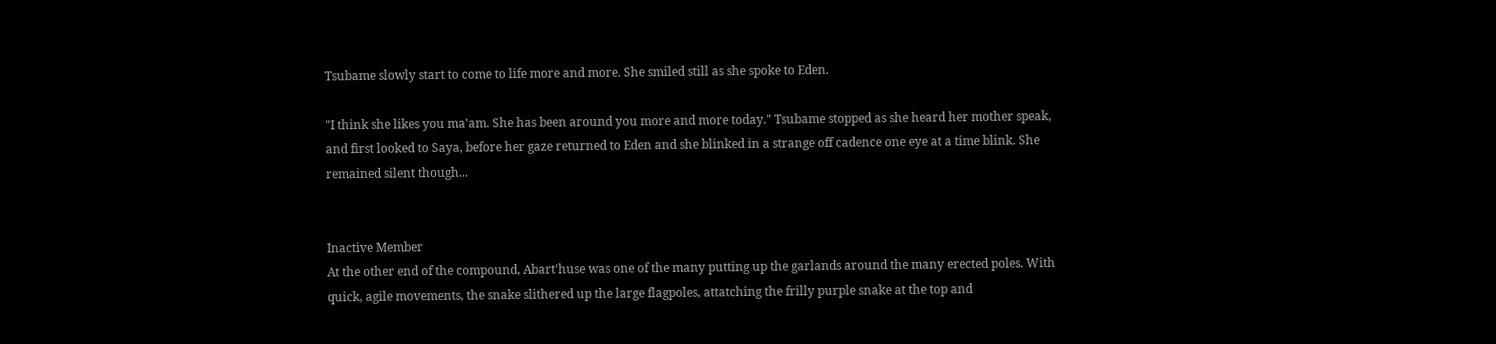Tsubame slowly start to come to life more and more. She smiled still as she spoke to Eden.

"I think she likes you ma'am. She has been around you more and more today." Tsubame stopped as she heard her mother speak, and first looked to Saya, before her gaze returned to Eden and she blinked in a strange off cadence one eye at a time blink. She remained silent though...


Inactive Member
At the other end of the compound, Abart'huse was one of the many putting up the garlands around the many erected poles. With quick, agile movements, the snake slithered up the large flagpoles, attatching the frilly purple snake at the top and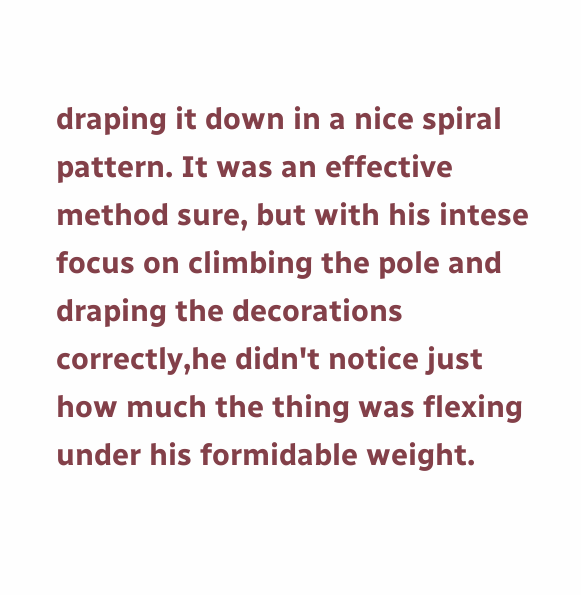draping it down in a nice spiral pattern. It was an effective method sure, but with his intese focus on climbing the pole and draping the decorations correctly,he didn't notice just how much the thing was flexing under his formidable weight.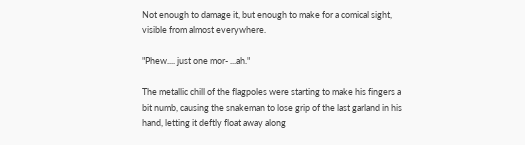Not enough to damage it, but enough to make for a comical sight, visible from almost everywhere.

"Phew.... just one mor- ...ah."

The metallic chill of the flagpoles were starting to make his fingers a bit numb, causing the snakeman to lose grip of the last garland in his hand, letting it deftly float away along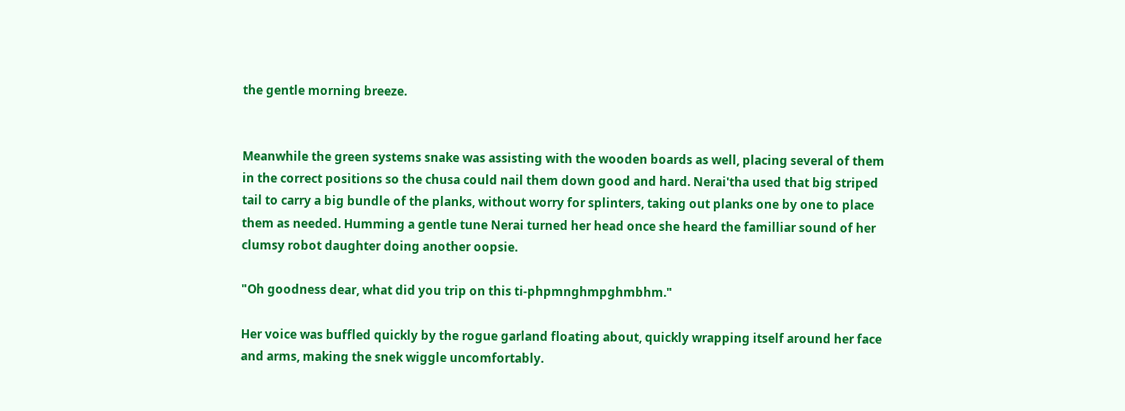the gentle morning breeze.


Meanwhile the green systems snake was assisting with the wooden boards as well, placing several of them in the correct positions so the chusa could nail them down good and hard. Nerai'tha used that big striped tail to carry a big bundle of the planks, without worry for splinters, taking out planks one by one to place them as needed. Humming a gentle tune Nerai turned her head once she heard the familliar sound of her clumsy robot daughter doing another oopsie.

"Oh goodness dear, what did you trip on this ti-phpmnghmpghmbhm."

Her voice was buffled quickly by the rogue garland floating about, quickly wrapping itself around her face and arms, making the snek wiggle uncomfortably.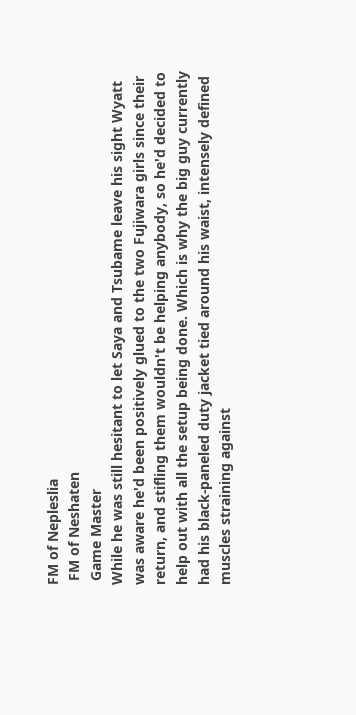FM of Nepleslia
 FM of Neshaten
 Game Master
While he was still hesitant to let Saya and Tsubame leave his sight Wyatt was aware he'd been positively glued to the two Fujiwara girls since their return, and stifling them wouldn't be helping anybody, so he'd decided to help out with all the setup being done. Which is why the big guy currently had his black-paneled duty jacket tied around his waist, intensely defined muscles straining against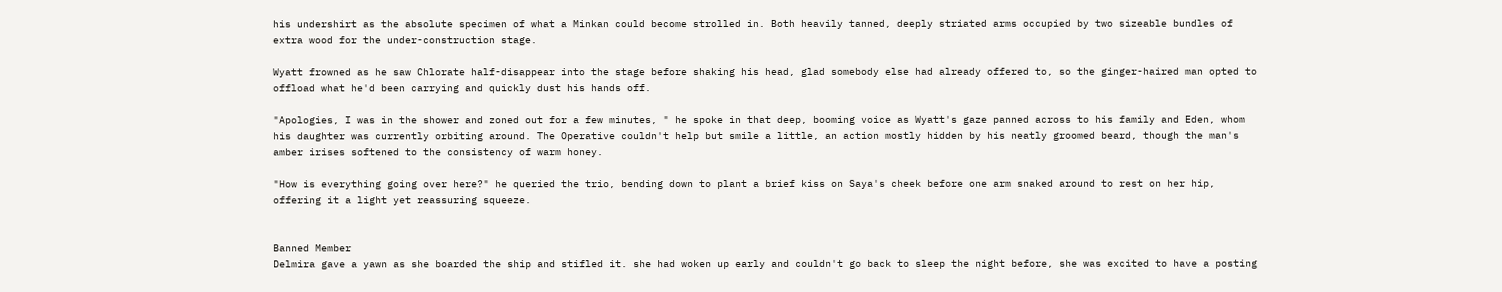his undershirt as the absolute specimen of what a Minkan could become strolled in. Both heavily tanned, deeply striated arms occupied by two sizeable bundles of extra wood for the under-construction stage.

Wyatt frowned as he saw Chlorate half-disappear into the stage before shaking his head, glad somebody else had already offered to, so the ginger-haired man opted to offload what he'd been carrying and quickly dust his hands off.

"Apologies, I was in the shower and zoned out for a few minutes, " he spoke in that deep, booming voice as Wyatt's gaze panned across to his family and Eden, whom his daughter was currently orbiting around. The Operative couldn't help but smile a little, an action mostly hidden by his neatly groomed beard, though the man's amber irises softened to the consistency of warm honey.

"How is everything going over here?" he queried the trio, bending down to plant a brief kiss on Saya's cheek before one arm snaked around to rest on her hip, offering it a light yet reassuring squeeze.


Banned Member
Delmira gave a yawn as she boarded the ship and stifled it. she had woken up early and couldn't go back to sleep the night before, she was excited to have a posting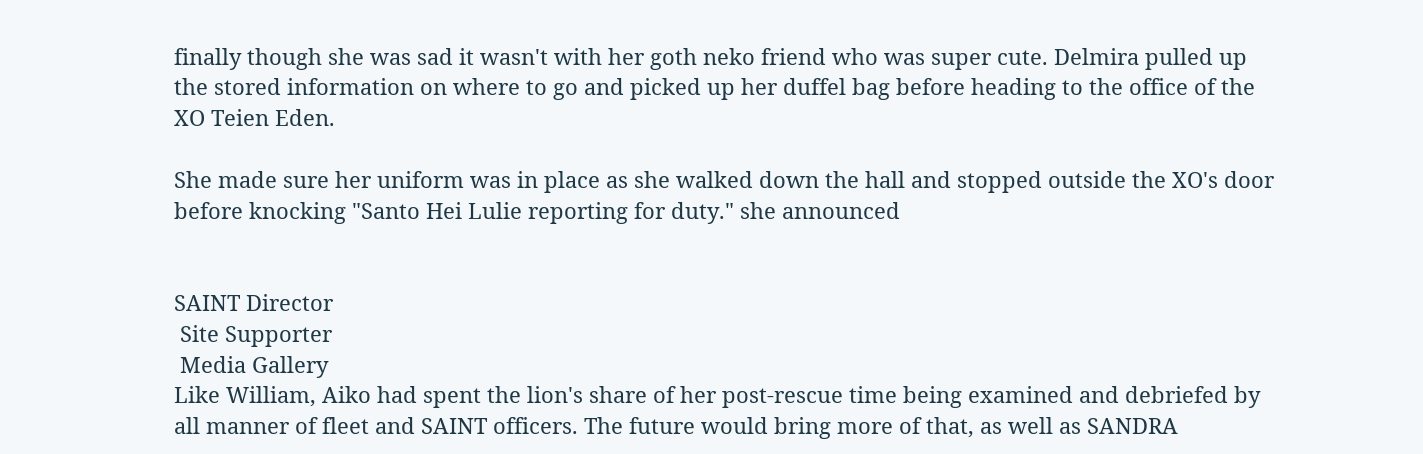finally though she was sad it wasn't with her goth neko friend who was super cute. Delmira pulled up the stored information on where to go and picked up her duffel bag before heading to the office of the XO Teien Eden.

She made sure her uniform was in place as she walked down the hall and stopped outside the XO's door before knocking "Santo Hei Lulie reporting for duty." she announced


SAINT Director
 Site Supporter
 Media Gallery
Like William, Aiko had spent the lion's share of her post-rescue time being examined and debriefed by all manner of fleet and SAINT officers. The future would bring more of that, as well as SANDRA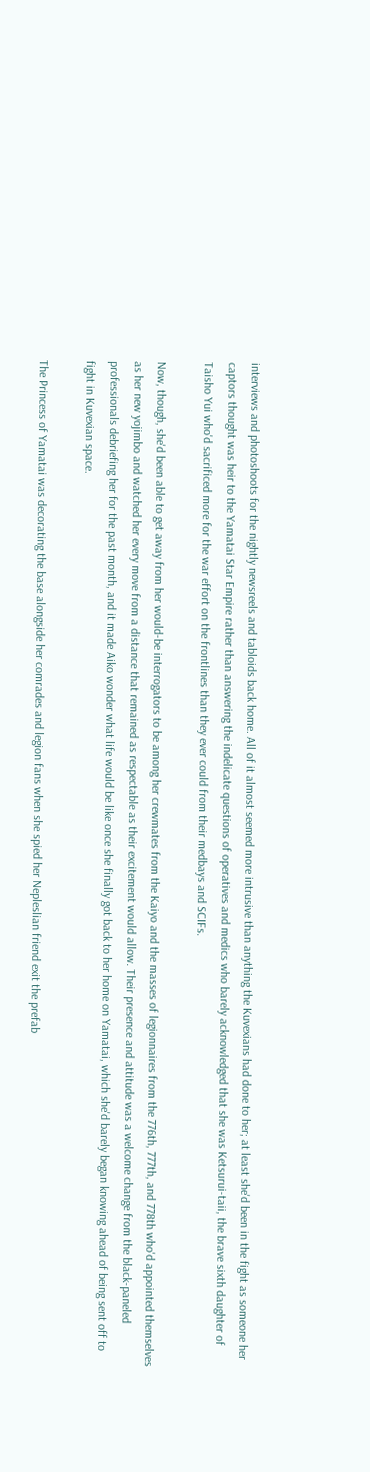interviews and photoshoots for the nightly newsreels and tabloids back home. All of it almost seemed more intrusive than anything the Kuvexians had done to her; at least she'd been in the fight as someone her captors thought was heir to the Yamatai Star Empire rather than answering the indelicate questions of operatives and medics who barely acknowledged that she was Ketsurui-taii, the brave sixth daughter of Taisho Yui who'd sacrificed more for the war effort on the frontlines than they ever could from their medbays and SCIFs.

Now, though, she'd been able to get away from her would-be interrogators to be among her crewmates from the Kaiyo and the masses of legionnaires from the 776th, 777th, and 778th who'd appointed themselves as her new yojimbo and watched her every move from a distance that remained as respectable as their excitement would allow. Their presence and attitude was a welcome change from the black-paneled professionals debriefing her for the past month, and it made Aiko wonder what life would be like once she finally got back to her home on Yamatai, which she'd barely began knowing ahead of being sent off to fight in Kuvexian space.

The Princess of Yamatai was decorating the base alongside her comrades and legion fans when she spied her Nepleslian friend exit the prefab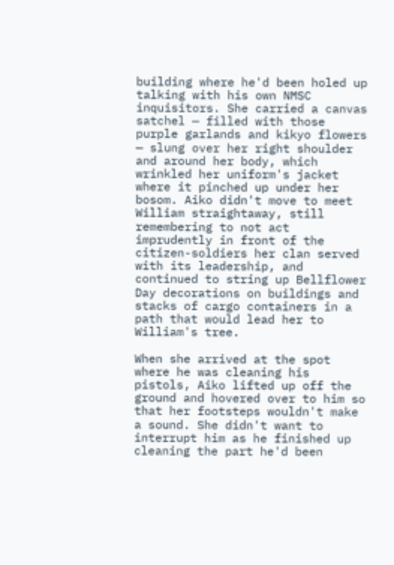building where he'd been holed up talking with his own NMSC inquisitors. She carried a canvas satchel — filled with those purple garlands and kikyo flowers — slung over her right shoulder and around her body, which wrinkled her uniform's jacket where it pinched up under her bosom. Aiko didn't move to meet William straightaway, still remembering to not act imprudently in front of the citizen-soldiers her clan served with its leadership, and continued to string up Bellflower Day decorations on buildings and stacks of cargo containers in a path that would lead her to William's tree.

When she arrived at the spot where he was cleaning his pistols, Aiko lifted up off the ground and hovered over to him so that her footsteps wouldn't make a sound. She didn't want to interrupt him as he finished up cleaning the part he'd been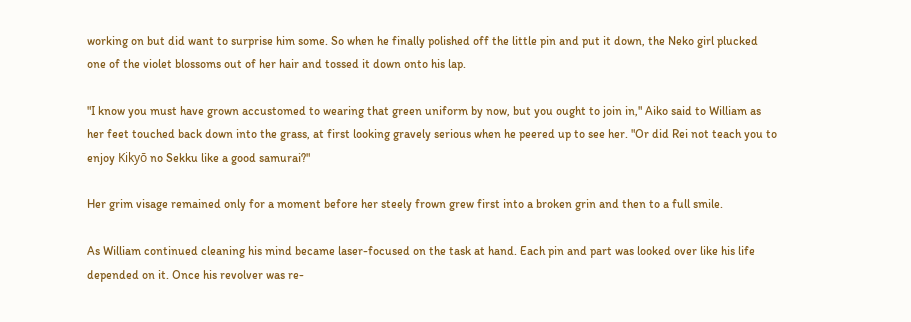working on but did want to surprise him some. So when he finally polished off the little pin and put it down, the Neko girl plucked one of the violet blossoms out of her hair and tossed it down onto his lap.

"I know you must have grown accustomed to wearing that green uniform by now, but you ought to join in," Aiko said to William as her feet touched back down into the grass, at first looking gravely serious when he peered up to see her. "Or did Rei not teach you to enjoy Kikyō no Sekku like a good samurai?"

Her grim visage remained only for a moment before her steely frown grew first into a broken grin and then to a full smile.

As William continued cleaning his mind became laser-focused on the task at hand. Each pin and part was looked over like his life depended on it. Once his revolver was re-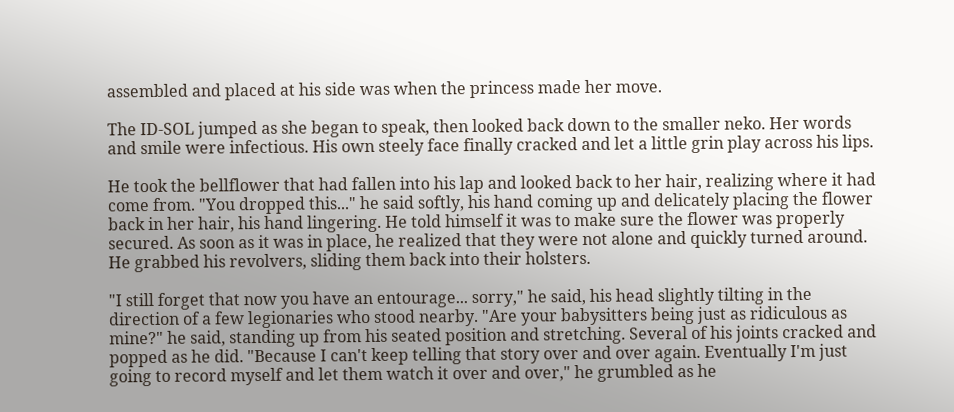assembled and placed at his side was when the princess made her move.

The ID-SOL jumped as she began to speak, then looked back down to the smaller neko. Her words and smile were infectious. His own steely face finally cracked and let a little grin play across his lips.

He took the bellflower that had fallen into his lap and looked back to her hair, realizing where it had come from. "You dropped this..." he said softly, his hand coming up and delicately placing the flower back in her hair, his hand lingering. He told himself it was to make sure the flower was properly secured. As soon as it was in place, he realized that they were not alone and quickly turned around. He grabbed his revolvers, sliding them back into their holsters.

"I still forget that now you have an entourage... sorry," he said, his head slightly tilting in the direction of a few legionaries who stood nearby. "Are your babysitters being just as ridiculous as mine?" he said, standing up from his seated position and stretching. Several of his joints cracked and popped as he did. "Because I can't keep telling that story over and over again. Eventually I'm just going to record myself and let them watch it over and over," he grumbled as he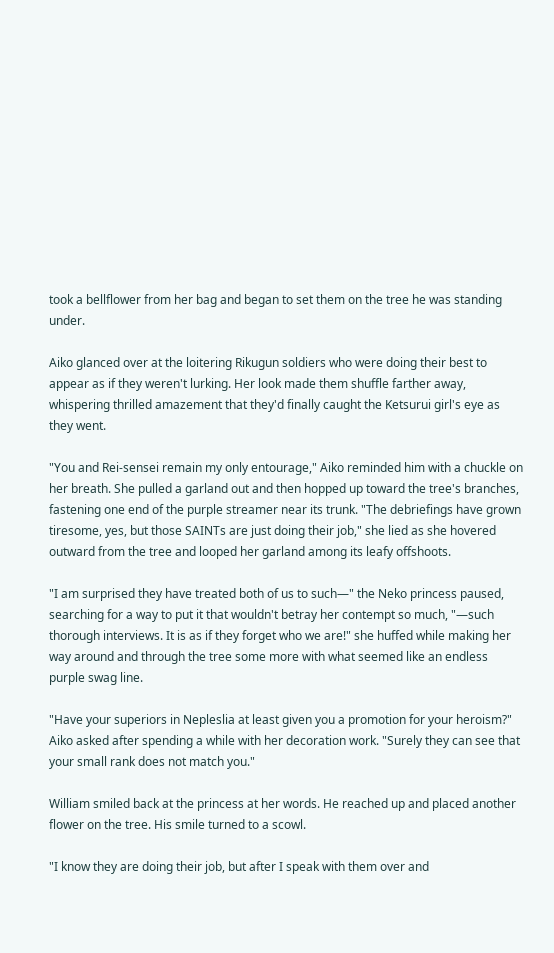took a bellflower from her bag and began to set them on the tree he was standing under.

Aiko glanced over at the loitering Rikugun soldiers who were doing their best to appear as if they weren't lurking. Her look made them shuffle farther away, whispering thrilled amazement that they'd finally caught the Ketsurui girl's eye as they went.

"You and Rei-sensei remain my only entourage," Aiko reminded him with a chuckle on her breath. She pulled a garland out and then hopped up toward the tree's branches, fastening one end of the purple streamer near its trunk. "The debriefings have grown tiresome, yes, but those SAINTs are just doing their job," she lied as she hovered outward from the tree and looped her garland among its leafy offshoots.

"I am surprised they have treated both of us to such—" the Neko princess paused, searching for a way to put it that wouldn't betray her contempt so much, "—such thorough interviews. It is as if they forget who we are!" she huffed while making her way around and through the tree some more with what seemed like an endless purple swag line.

"Have your superiors in Nepleslia at least given you a promotion for your heroism?" Aiko asked after spending a while with her decoration work. "Surely they can see that your small rank does not match you."

William smiled back at the princess at her words. He reached up and placed another flower on the tree. His smile turned to a scowl.

"I know they are doing their job, but after I speak with them over and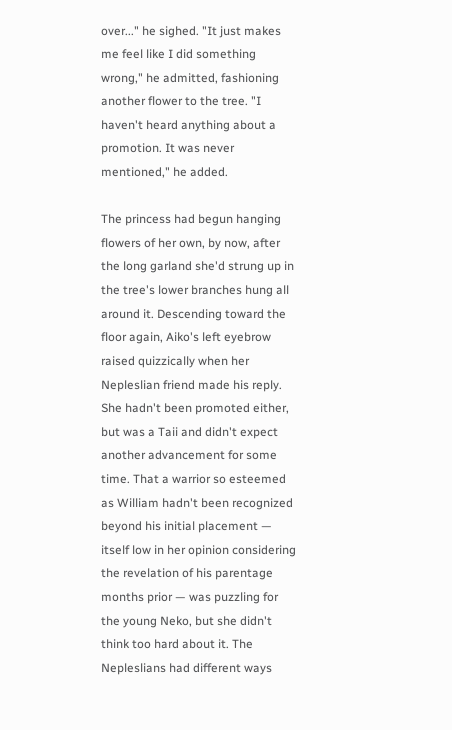over..." he sighed. "It just makes me feel like I did something wrong," he admitted, fashioning another flower to the tree. "I haven't heard anything about a promotion. It was never mentioned," he added.

The princess had begun hanging flowers of her own, by now, after the long garland she'd strung up in the tree's lower branches hung all around it. Descending toward the floor again, Aiko's left eyebrow raised quizzically when her Nepleslian friend made his reply. She hadn't been promoted either, but was a Taii and didn't expect another advancement for some time. That a warrior so esteemed as William hadn't been recognized beyond his initial placement — itself low in her opinion considering the revelation of his parentage months prior — was puzzling for the young Neko, but she didn't think too hard about it. The Nepleslians had different ways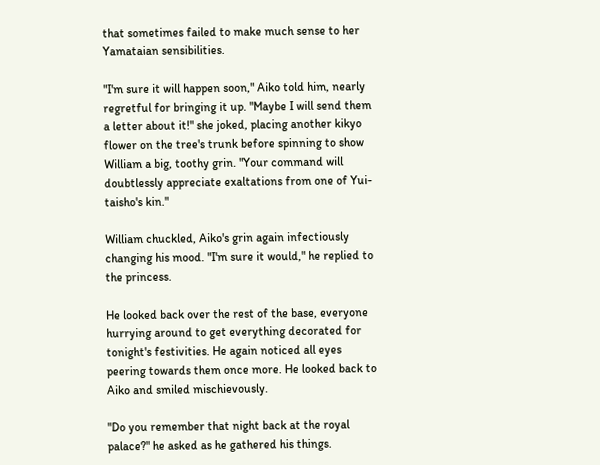that sometimes failed to make much sense to her Yamataian sensibilities.

"I'm sure it will happen soon," Aiko told him, nearly regretful for bringing it up. "Maybe I will send them a letter about it!" she joked, placing another kikyo flower on the tree's trunk before spinning to show William a big, toothy grin. "Your command will doubtlessly appreciate exaltations from one of Yui-taisho's kin."

William chuckled, Aiko's grin again infectiously changing his mood. "I'm sure it would," he replied to the princess.

He looked back over the rest of the base, everyone hurrying around to get everything decorated for tonight's festivities. He again noticed all eyes peering towards them once more. He looked back to Aiko and smiled mischievously.

"Do you remember that night back at the royal palace?" he asked as he gathered his things.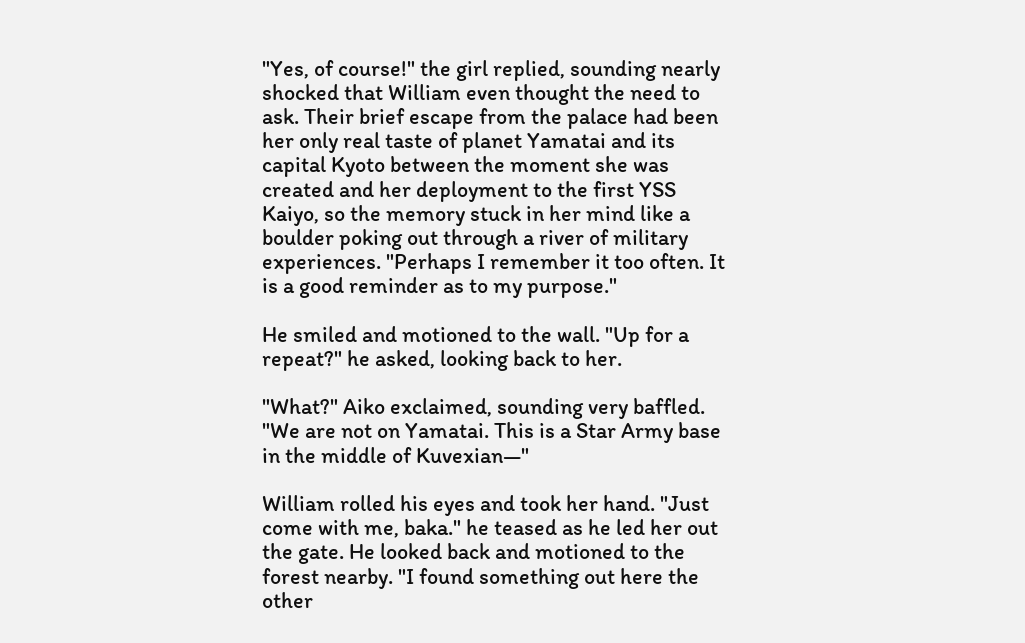"Yes, of course!" the girl replied, sounding nearly shocked that William even thought the need to ask. Their brief escape from the palace had been her only real taste of planet Yamatai and its capital Kyoto between the moment she was created and her deployment to the first YSS Kaiyo, so the memory stuck in her mind like a boulder poking out through a river of military experiences. "Perhaps I remember it too often. It is a good reminder as to my purpose."

He smiled and motioned to the wall. "Up for a repeat?" he asked, looking back to her.

"What?" Aiko exclaimed, sounding very baffled. "We are not on Yamatai. This is a Star Army base in the middle of Kuvexian—"

William rolled his eyes and took her hand. "Just come with me, baka." he teased as he led her out the gate. He looked back and motioned to the forest nearby. "I found something out here the other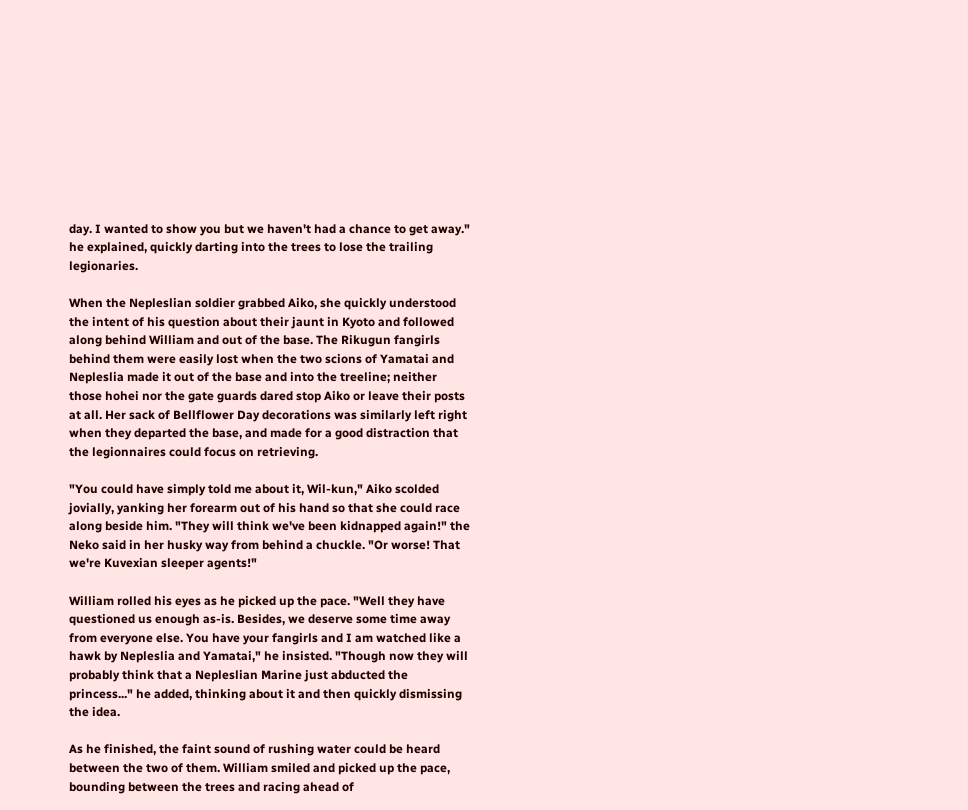day. I wanted to show you but we haven't had a chance to get away." he explained, quickly darting into the trees to lose the trailing legionaries.

When the Nepleslian soldier grabbed Aiko, she quickly understood the intent of his question about their jaunt in Kyoto and followed along behind William and out of the base. The Rikugun fangirls behind them were easily lost when the two scions of Yamatai and Nepleslia made it out of the base and into the treeline; neither those hohei nor the gate guards dared stop Aiko or leave their posts at all. Her sack of Bellflower Day decorations was similarly left right when they departed the base, and made for a good distraction that the legionnaires could focus on retrieving.

"You could have simply told me about it, Wil-kun," Aiko scolded jovially, yanking her forearm out of his hand so that she could race along beside him. "They will think we've been kidnapped again!" the Neko said in her husky way from behind a chuckle. "Or worse! That we're Kuvexian sleeper agents!"

William rolled his eyes as he picked up the pace. "Well they have questioned us enough as-is. Besides, we deserve some time away from everyone else. You have your fangirls and I am watched like a hawk by Nepleslia and Yamatai," he insisted. "Though now they will probably think that a Nepleslian Marine just abducted the princess..." he added, thinking about it and then quickly dismissing the idea.

As he finished, the faint sound of rushing water could be heard between the two of them. William smiled and picked up the pace, bounding between the trees and racing ahead of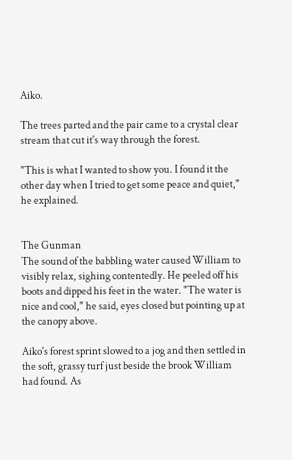Aiko.

The trees parted and the pair came to a crystal clear stream that cut it's way through the forest.

"This is what I wanted to show you. I found it the other day when I tried to get some peace and quiet," he explained.


The Gunman
The sound of the babbling water caused William to visibly relax, sighing contentedly. He peeled off his boots and dipped his feet in the water. "The water is nice and cool," he said, eyes closed but pointing up at the canopy above.

Aiko's forest sprint slowed to a jog and then settled in the soft, grassy turf just beside the brook William had found. As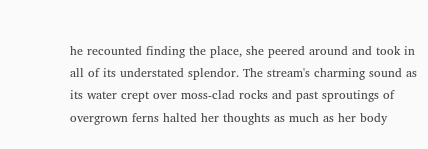he recounted finding the place, she peered around and took in all of its understated splendor. The stream's charming sound as its water crept over moss-clad rocks and past sproutings of overgrown ferns halted her thoughts as much as her body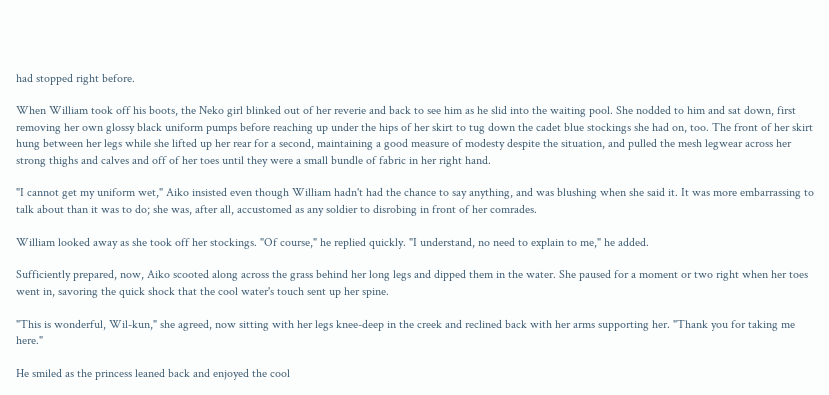had stopped right before.

When William took off his boots, the Neko girl blinked out of her reverie and back to see him as he slid into the waiting pool. She nodded to him and sat down, first removing her own glossy black uniform pumps before reaching up under the hips of her skirt to tug down the cadet blue stockings she had on, too. The front of her skirt hung between her legs while she lifted up her rear for a second, maintaining a good measure of modesty despite the situation, and pulled the mesh legwear across her strong thighs and calves and off of her toes until they were a small bundle of fabric in her right hand.

"I cannot get my uniform wet," Aiko insisted even though William hadn't had the chance to say anything, and was blushing when she said it. It was more embarrassing to talk about than it was to do; she was, after all, accustomed as any soldier to disrobing in front of her comrades.

William looked away as she took off her stockings. "Of course," he replied quickly. "I understand, no need to explain to me," he added.

Sufficiently prepared, now, Aiko scooted along across the grass behind her long legs and dipped them in the water. She paused for a moment or two right when her toes went in, savoring the quick shock that the cool water's touch sent up her spine.

"This is wonderful, Wil-kun," she agreed, now sitting with her legs knee-deep in the creek and reclined back with her arms supporting her. "Thank you for taking me here."

He smiled as the princess leaned back and enjoyed the cool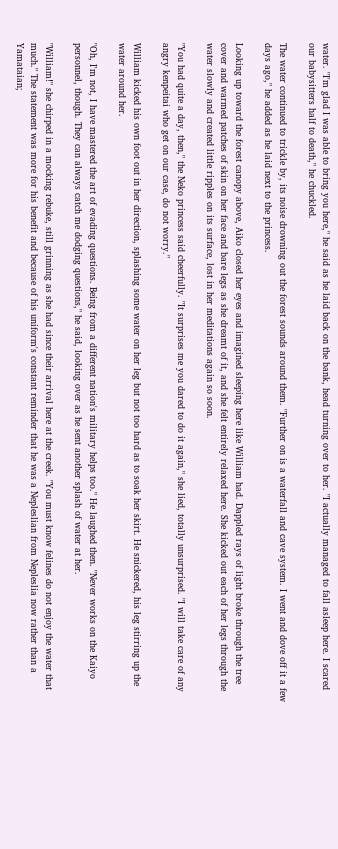water. "I'm glad I was able to bring you here," he said as he laid back on the bank, head turning over to her. "I actually managed to fall asleep here. I scared our babysitters half to death," he chuckled.

The water continued to trickle by, its noise drowning out the forest sounds around them. "Further on is a waterfall and cave system. I went and dove off it a few days ago," he added as he laid next to the princess.

Looking up toward the forest canopy above, Aiko closed her eyes and imagined sleeping here like William had. Dappled rays of light broke through the tree cover and warmed patches of skin on her face and bare legs as she dreamt of it, and she felt entirely relaxed here. She kicked out each of her legs through the water slowly and created little ripples on its surface, lost in her meditations again so soon.

"You had quite a day, then," the Neko princess said cheerfully. "It surprises me you dared to do it again," she lied, totally unsurprised. "I will take care of any angry kenpeitai who get on our case, do not worry."

William kicked his own foot out in her direction, splashing some water on her leg but not too hard as to soak her skirt. He snickered, his leg stirring up the water around her.

"Oh, I'm not, I have mastered the art of evading questions. Being from a different nation's military helps too." He laughed then. "Never works on the Kaiyo personnel, though. They can always catch me dodging questions," he said, looking over as he sent another splash of water at her.

"William!" she chirped in a mocking rebuke, still grinning as she had since their arrival here at the creek. "You must know felines do not enjoy the water that much." The statement was more for his benefit and because of his uniform's constant reminder that he was a Nepleslian from Nepleslia now rather than a Yamataian;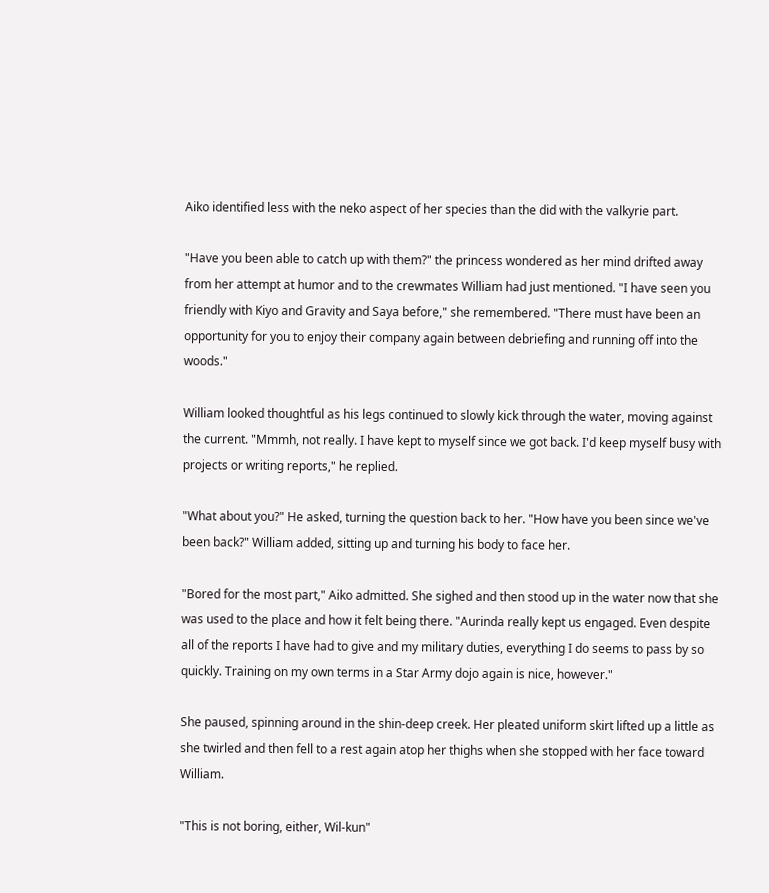Aiko identified less with the neko aspect of her species than the did with the valkyrie part.

"Have you been able to catch up with them?" the princess wondered as her mind drifted away from her attempt at humor and to the crewmates William had just mentioned. "I have seen you friendly with Kiyo and Gravity and Saya before," she remembered. "There must have been an opportunity for you to enjoy their company again between debriefing and running off into the woods."

William looked thoughtful as his legs continued to slowly kick through the water, moving against the current. "Mmmh, not really. I have kept to myself since we got back. I'd keep myself busy with projects or writing reports," he replied.

"What about you?" He asked, turning the question back to her. "How have you been since we've been back?" William added, sitting up and turning his body to face her.

"Bored for the most part," Aiko admitted. She sighed and then stood up in the water now that she was used to the place and how it felt being there. "Aurinda really kept us engaged. Even despite all of the reports I have had to give and my military duties, everything I do seems to pass by so quickly. Training on my own terms in a Star Army dojo again is nice, however."

She paused, spinning around in the shin-deep creek. Her pleated uniform skirt lifted up a little as she twirled and then fell to a rest again atop her thighs when she stopped with her face toward William.

"This is not boring, either, Wil-kun"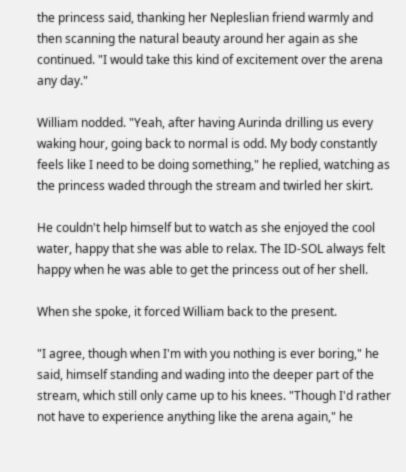the princess said, thanking her Nepleslian friend warmly and then scanning the natural beauty around her again as she continued. "I would take this kind of excitement over the arena any day."

William nodded. "Yeah, after having Aurinda drilling us every waking hour, going back to normal is odd. My body constantly feels like I need to be doing something," he replied, watching as the princess waded through the stream and twirled her skirt.

He couldn't help himself but to watch as she enjoyed the cool water, happy that she was able to relax. The ID-SOL always felt happy when he was able to get the princess out of her shell.

When she spoke, it forced William back to the present.

"I agree, though when I'm with you nothing is ever boring," he said, himself standing and wading into the deeper part of the stream, which still only came up to his knees. "Though I'd rather not have to experience anything like the arena again," he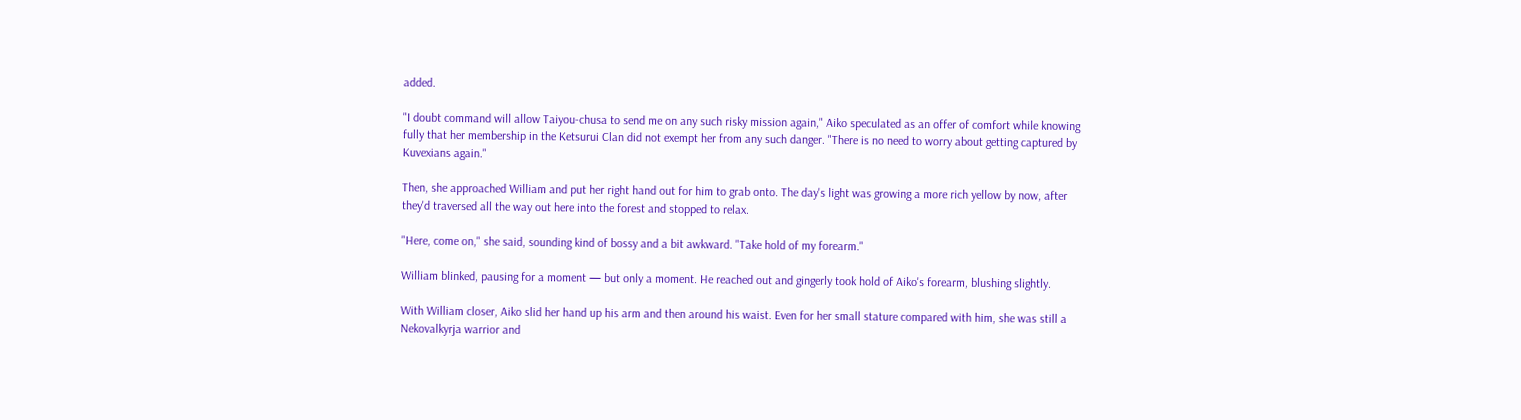added.

"I doubt command will allow Taiyou-chusa to send me on any such risky mission again," Aiko speculated as an offer of comfort while knowing fully that her membership in the Ketsurui Clan did not exempt her from any such danger. "There is no need to worry about getting captured by Kuvexians again."

Then, she approached William and put her right hand out for him to grab onto. The day's light was growing a more rich yellow by now, after they'd traversed all the way out here into the forest and stopped to relax.

"Here, come on," she said, sounding kind of bossy and a bit awkward. "Take hold of my forearm."

William blinked, pausing for a moment — but only a moment. He reached out and gingerly took hold of Aiko's forearm, blushing slightly.

With William closer, Aiko slid her hand up his arm and then around his waist. Even for her small stature compared with him, she was still a Nekovalkyrja warrior and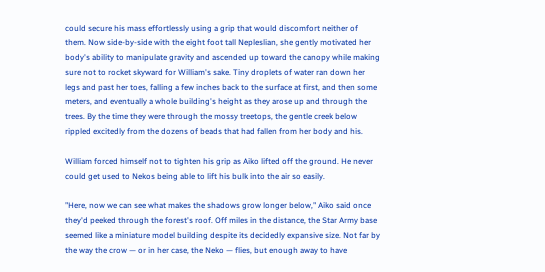could secure his mass effortlessly using a grip that would discomfort neither of them. Now side-by-side with the eight foot tall Nepleslian, she gently motivated her body's ability to manipulate gravity and ascended up toward the canopy while making sure not to rocket skyward for William's sake. Tiny droplets of water ran down her legs and past her toes, falling a few inches back to the surface at first, and then some meters, and eventually a whole building's height as they arose up and through the trees. By the time they were through the mossy treetops, the gentle creek below rippled excitedly from the dozens of beads that had fallen from her body and his.

William forced himself not to tighten his grip as Aiko lifted off the ground. He never could get used to Nekos being able to lift his bulk into the air so easily.

"Here, now we can see what makes the shadows grow longer below," Aiko said once they'd peeked through the forest's roof. Off miles in the distance, the Star Army base seemed like a miniature model building despite its decidedly expansive size. Not far by the way the crow — or in her case, the Neko — flies, but enough away to have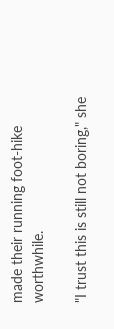made their running foot-hike worthwhile.

"I trust this is still not boring," she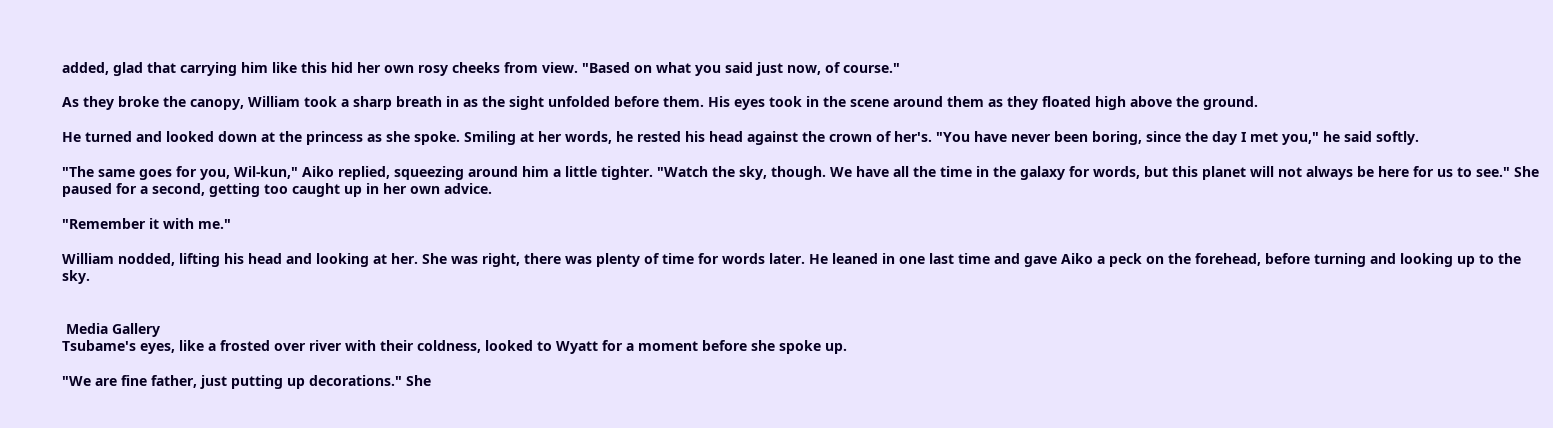added, glad that carrying him like this hid her own rosy cheeks from view. "Based on what you said just now, of course."

As they broke the canopy, William took a sharp breath in as the sight unfolded before them. His eyes took in the scene around them as they floated high above the ground.

He turned and looked down at the princess as she spoke. Smiling at her words, he rested his head against the crown of her's. "You have never been boring, since the day I met you," he said softly.

"The same goes for you, Wil-kun," Aiko replied, squeezing around him a little tighter. "Watch the sky, though. We have all the time in the galaxy for words, but this planet will not always be here for us to see." She paused for a second, getting too caught up in her own advice.

"Remember it with me."

William nodded, lifting his head and looking at her. She was right, there was plenty of time for words later. He leaned in one last time and gave Aiko a peck on the forehead, before turning and looking up to the sky.


 Media Gallery
Tsubame's eyes, like a frosted over river with their coldness, looked to Wyatt for a moment before she spoke up.

"We are fine father, just putting up decorations." She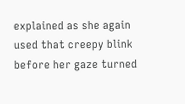explained as she again used that creepy blink before her gaze turned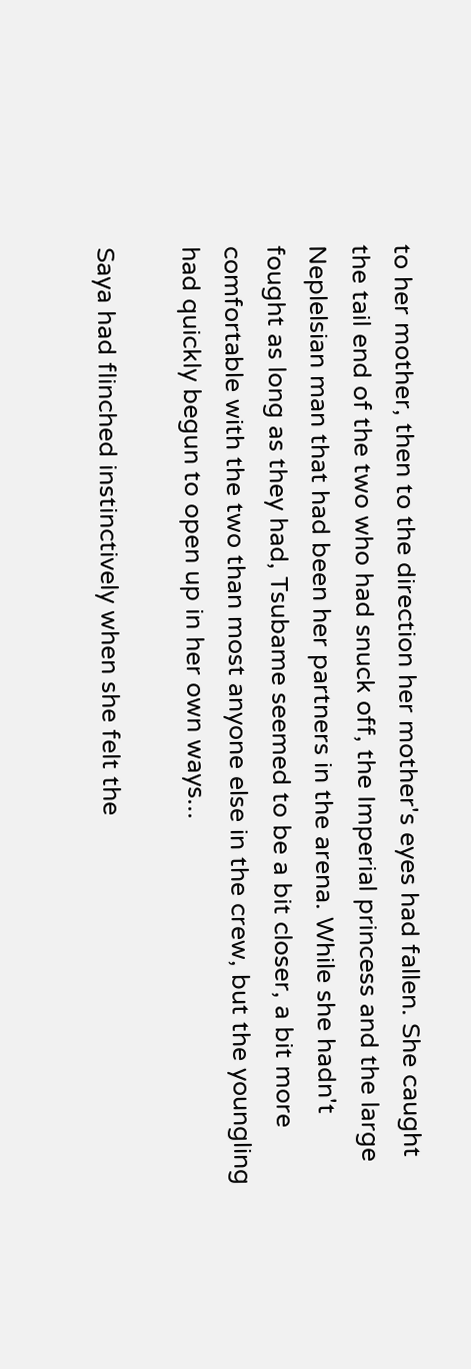to her mother, then to the direction her mother's eyes had fallen. She caught the tail end of the two who had snuck off, the Imperial princess and the large Neplelsian man that had been her partners in the arena. While she hadn't fought as long as they had, Tsubame seemed to be a bit closer, a bit more comfortable with the two than most anyone else in the crew, but the youngling had quickly begun to open up in her own ways...

Saya had flinched instinctively when she felt the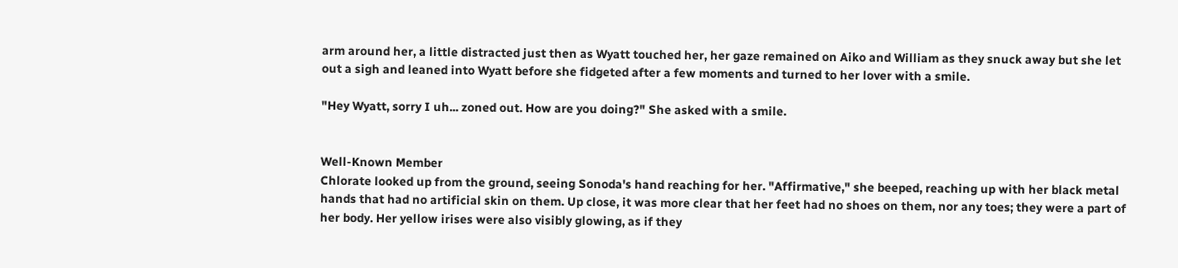arm around her, a little distracted just then as Wyatt touched her, her gaze remained on Aiko and William as they snuck away but she let out a sigh and leaned into Wyatt before she fidgeted after a few moments and turned to her lover with a smile.

"Hey Wyatt, sorry I uh... zoned out. How are you doing?" She asked with a smile.


Well-Known Member
Chlorate looked up from the ground, seeing Sonoda's hand reaching for her. "Affirmative," she beeped, reaching up with her black metal hands that had no artificial skin on them. Up close, it was more clear that her feet had no shoes on them, nor any toes; they were a part of her body. Her yellow irises were also visibly glowing, as if they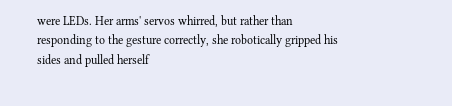were LEDs. Her arms' servos whirred, but rather than responding to the gesture correctly, she robotically gripped his sides and pulled herself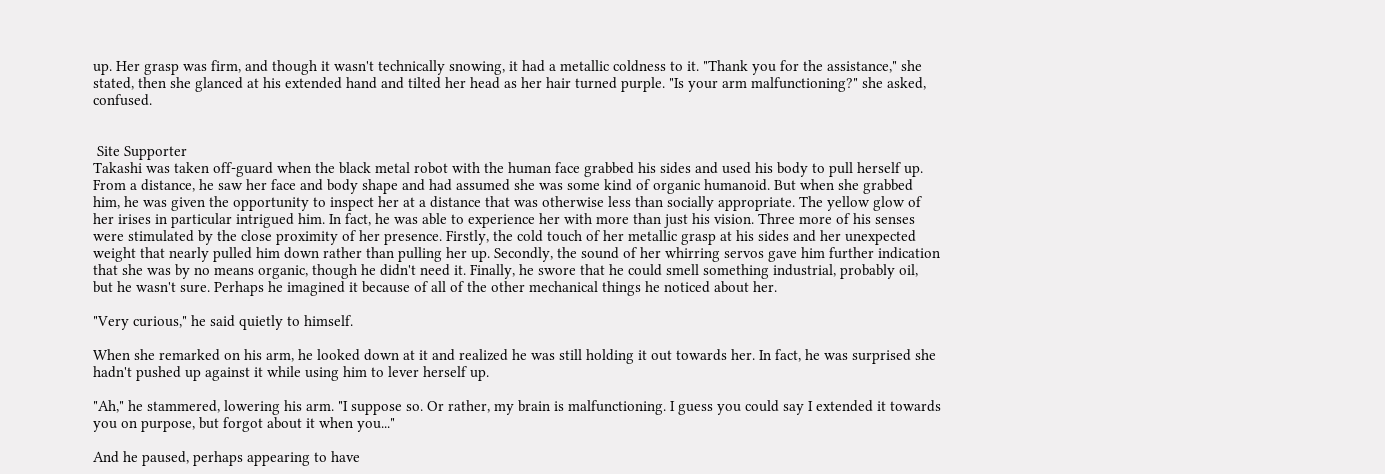up. Her grasp was firm, and though it wasn't technically snowing, it had a metallic coldness to it. "Thank you for the assistance," she stated, then she glanced at his extended hand and tilted her head as her hair turned purple. "Is your arm malfunctioning?" she asked, confused.


 Site Supporter
Takashi was taken off-guard when the black metal robot with the human face grabbed his sides and used his body to pull herself up. From a distance, he saw her face and body shape and had assumed she was some kind of organic humanoid. But when she grabbed him, he was given the opportunity to inspect her at a distance that was otherwise less than socially appropriate. The yellow glow of her irises in particular intrigued him. In fact, he was able to experience her with more than just his vision. Three more of his senses were stimulated by the close proximity of her presence. Firstly, the cold touch of her metallic grasp at his sides and her unexpected weight that nearly pulled him down rather than pulling her up. Secondly, the sound of her whirring servos gave him further indication that she was by no means organic, though he didn't need it. Finally, he swore that he could smell something industrial, probably oil, but he wasn't sure. Perhaps he imagined it because of all of the other mechanical things he noticed about her.

"Very curious," he said quietly to himself.

When she remarked on his arm, he looked down at it and realized he was still holding it out towards her. In fact, he was surprised she hadn't pushed up against it while using him to lever herself up.

"Ah," he stammered, lowering his arm. "I suppose so. Or rather, my brain is malfunctioning. I guess you could say I extended it towards you on purpose, but forgot about it when you..."

And he paused, perhaps appearing to have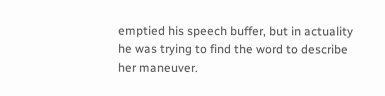emptied his speech buffer, but in actuality he was trying to find the word to describe her maneuver.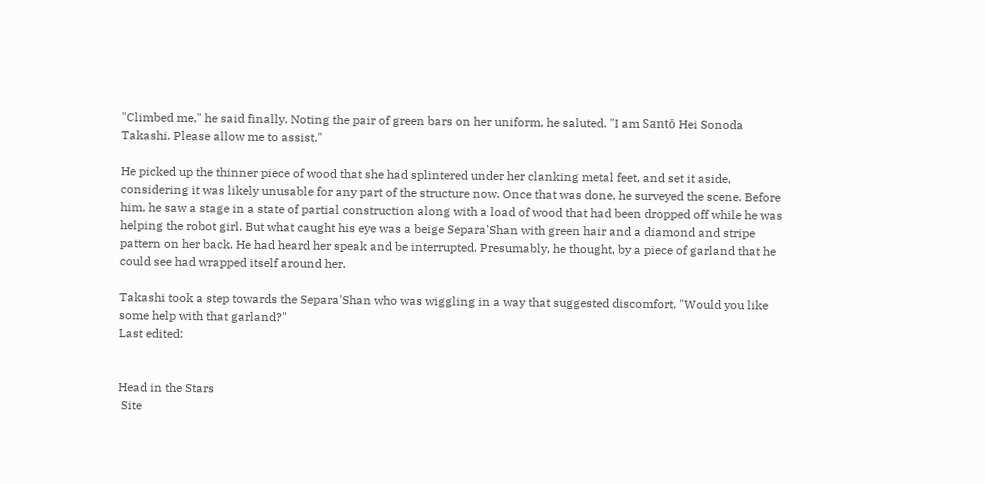"Climbed me," he said finally. Noting the pair of green bars on her uniform, he saluted. "I am Santō Hei Sonoda Takashi. Please allow me to assist."

He picked up the thinner piece of wood that she had splintered under her clanking metal feet, and set it aside, considering it was likely unusable for any part of the structure now. Once that was done, he surveyed the scene. Before him, he saw a stage in a state of partial construction along with a load of wood that had been dropped off while he was helping the robot girl. But what caught his eye was a beige Separa'Shan with green hair and a diamond and stripe pattern on her back. He had heard her speak and be interrupted. Presumably, he thought, by a piece of garland that he could see had wrapped itself around her.

Takashi took a step towards the Separa'Shan who was wiggling in a way that suggested discomfort. "Would you like some help with that garland?"
Last edited:


Head in the Stars
 Site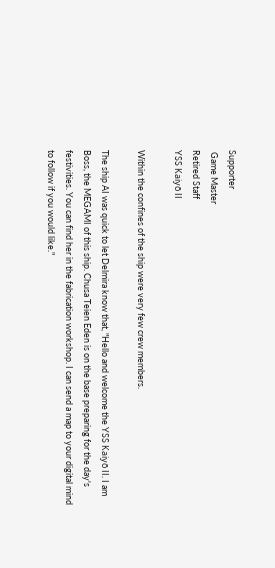Supporter
 Game Master
Retired Staff
YSS Kaiyō II

Within the confines of the ship were very few crew members.

The ship AI was quick to let Delmira know that, "Hello and welcome the YSS Kaiyō II. I am Boss, the MEGAMI of this ship. Chusa Teien Eden is on the base preparing for the day's festivities. You can find her in the fabrication workshop. I can send a map to your digital mind to follow if you would like."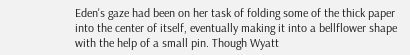Eden's gaze had been on her task of folding some of the thick paper into the center of itself, eventually making it into a bellflower shape with the help of a small pin. Though Wyatt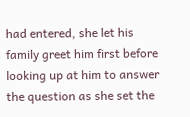had entered, she let his family greet him first before looking up at him to answer the question as she set the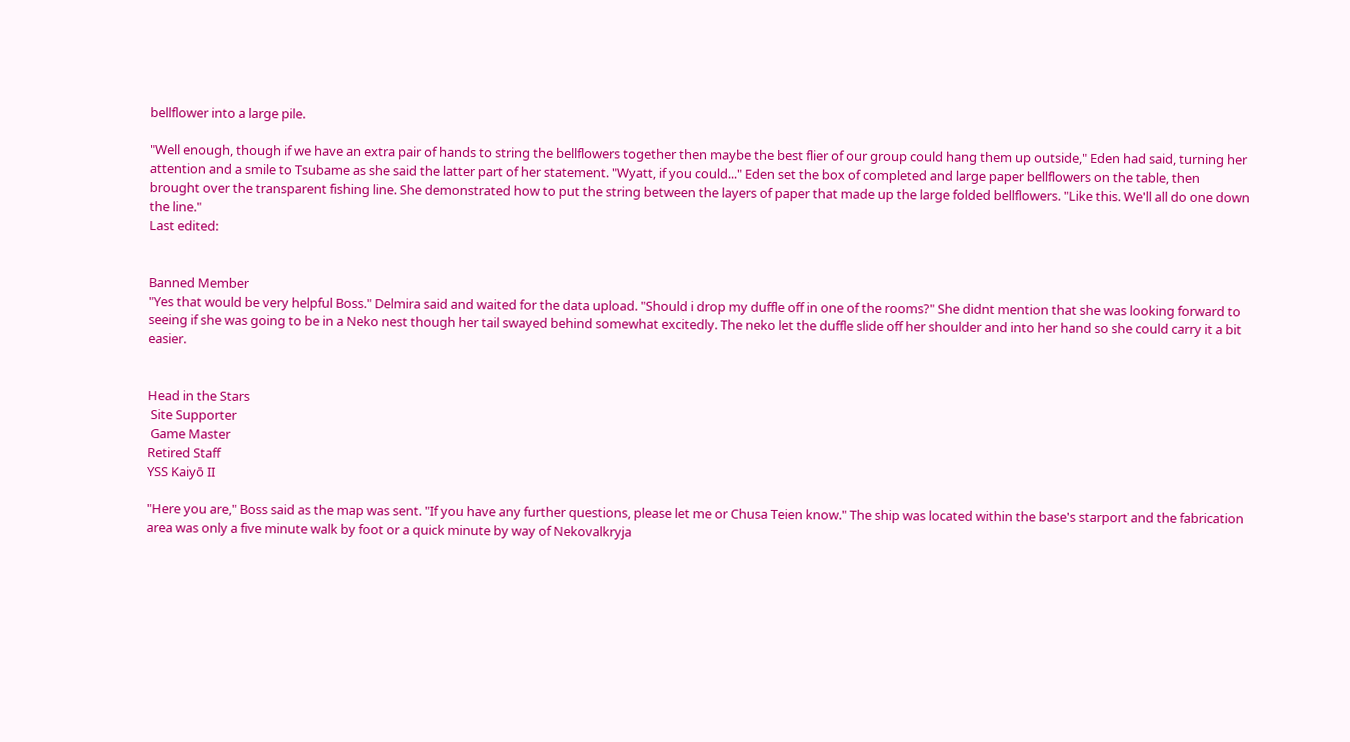bellflower into a large pile.

"Well enough, though if we have an extra pair of hands to string the bellflowers together then maybe the best flier of our group could hang them up outside," Eden had said, turning her attention and a smile to Tsubame as she said the latter part of her statement. "Wyatt, if you could..." Eden set the box of completed and large paper bellflowers on the table, then brought over the transparent fishing line. She demonstrated how to put the string between the layers of paper that made up the large folded bellflowers. "Like this. We'll all do one down the line."
Last edited:


Banned Member
"Yes that would be very helpful Boss." Delmira said and waited for the data upload. "Should i drop my duffle off in one of the rooms?" She didnt mention that she was looking forward to seeing if she was going to be in a Neko nest though her tail swayed behind somewhat excitedly. The neko let the duffle slide off her shoulder and into her hand so she could carry it a bit easier.


Head in the Stars
 Site Supporter
 Game Master
Retired Staff
YSS Kaiyō II

"Here you are," Boss said as the map was sent. "If you have any further questions, please let me or Chusa Teien know." The ship was located within the base's starport and the fabrication area was only a five minute walk by foot or a quick minute by way of Nekovalkryja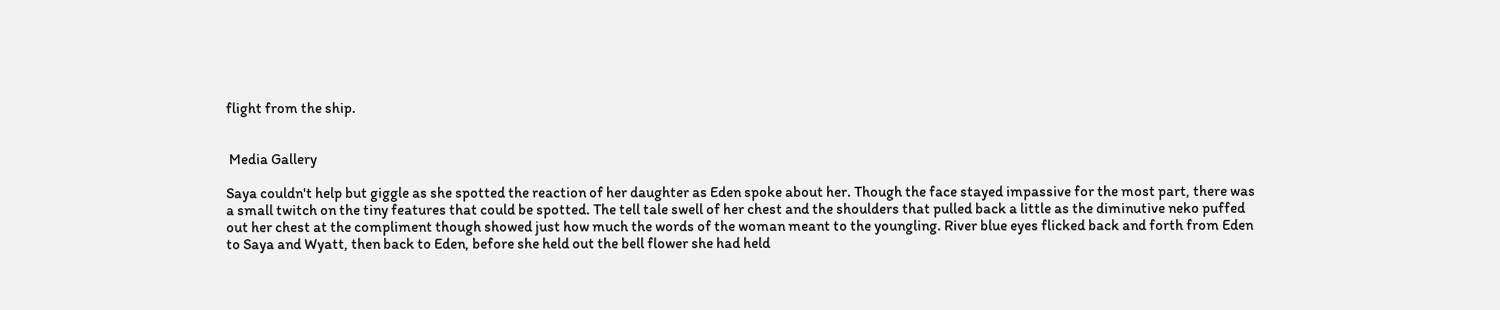flight from the ship.


 Media Gallery

Saya couldn't help but giggle as she spotted the reaction of her daughter as Eden spoke about her. Though the face stayed impassive for the most part, there was a small twitch on the tiny features that could be spotted. The tell tale swell of her chest and the shoulders that pulled back a little as the diminutive neko puffed out her chest at the compliment though showed just how much the words of the woman meant to the youngling. River blue eyes flicked back and forth from Eden to Saya and Wyatt, then back to Eden, before she held out the bell flower she had held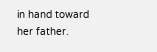in hand toward her father.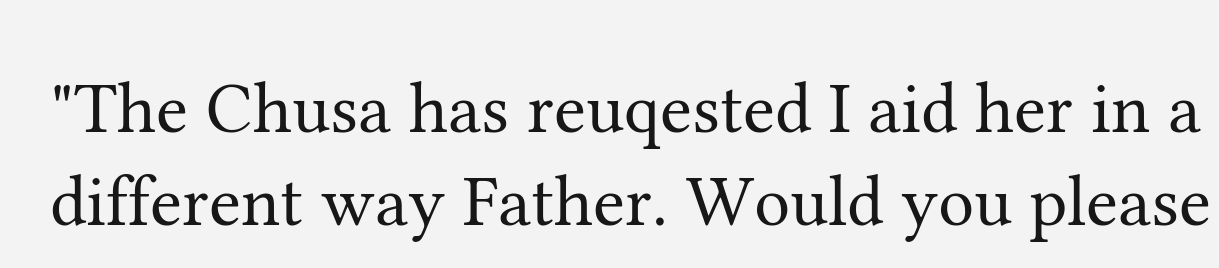"The Chusa has reuqested I aid her in a different way Father. Would you please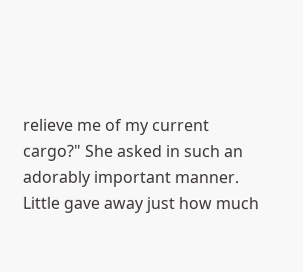relieve me of my current cargo?" She asked in such an adorably important manner. Little gave away just how much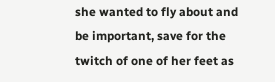she wanted to fly about and be important, save for the twitch of one of her feet as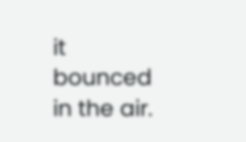it bounced in the air.